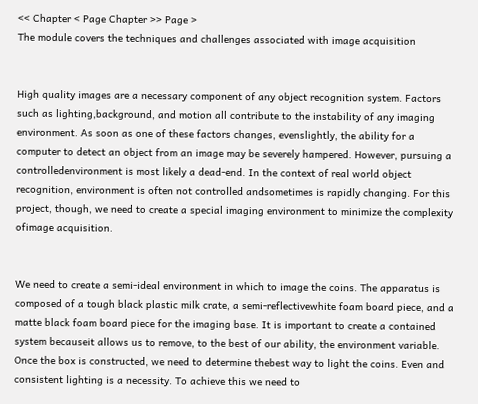<< Chapter < Page Chapter >> Page >
The module covers the techniques and challenges associated with image acquisition


High quality images are a necessary component of any object recognition system. Factors such as lighting,background, and motion all contribute to the instability of any imaging environment. As soon as one of these factors changes, evenslightly, the ability for a computer to detect an object from an image may be severely hampered. However, pursuing a controlledenvironment is most likely a dead-end. In the context of real world object recognition, environment is often not controlled andsometimes is rapidly changing. For this project, though, we need to create a special imaging environment to minimize the complexity ofimage acquisition.


We need to create a semi-ideal environment in which to image the coins. The apparatus is composed of a tough black plastic milk crate, a semi-reflectivewhite foam board piece, and a matte black foam board piece for the imaging base. It is important to create a contained system becauseit allows us to remove, to the best of our ability, the environment variable. Once the box is constructed, we need to determine thebest way to light the coins. Even and consistent lighting is a necessity. To achieve this we need to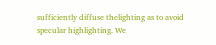sufficiently diffuse thelighting as to avoid specular highlighting. We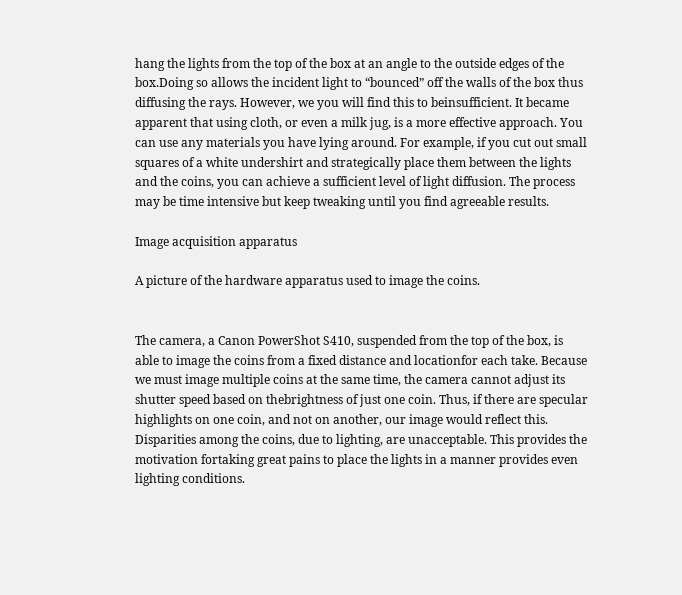hang the lights from the top of the box at an angle to the outside edges of the box.Doing so allows the incident light to “bounced” off the walls of the box thus diffusing the rays. However, we you will find this to beinsufficient. It became apparent that using cloth, or even a milk jug, is a more effective approach. You can use any materials you have lying around. For example, if you cut out small squares of a white undershirt and strategically place them between the lights and the coins, you can achieve a sufficient level of light diffusion. The process may be time intensive but keep tweaking until you find agreeable results.

Image acquisition apparatus

A picture of the hardware apparatus used to image the coins.


The camera, a Canon PowerShot S410, suspended from the top of the box, is able to image the coins from a fixed distance and locationfor each take. Because we must image multiple coins at the same time, the camera cannot adjust its shutter speed based on thebrightness of just one coin. Thus, if there are specular highlights on one coin, and not on another, our image would reflect this. Disparities among the coins, due to lighting, are unacceptable. This provides the motivation fortaking great pains to place the lights in a manner provides even lighting conditions.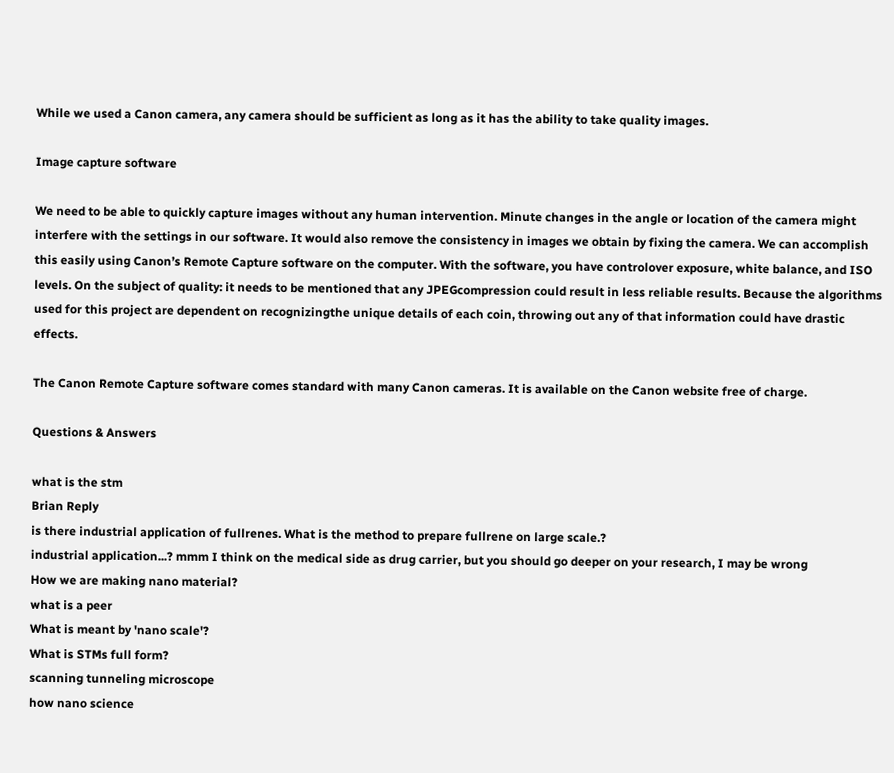While we used a Canon camera, any camera should be sufficient as long as it has the ability to take quality images.

Image capture software

We need to be able to quickly capture images without any human intervention. Minute changes in the angle or location of the camera might interfere with the settings in our software. It would also remove the consistency in images we obtain by fixing the camera. We can accomplish this easily using Canon’s Remote Capture software on the computer. With the software, you have controlover exposure, white balance, and ISO levels. On the subject of quality: it needs to be mentioned that any JPEGcompression could result in less reliable results. Because the algorithms used for this project are dependent on recognizingthe unique details of each coin, throwing out any of that information could have drastic effects.

The Canon Remote Capture software comes standard with many Canon cameras. It is available on the Canon website free of charge.

Questions & Answers

what is the stm
Brian Reply
is there industrial application of fullrenes. What is the method to prepare fullrene on large scale.?
industrial application...? mmm I think on the medical side as drug carrier, but you should go deeper on your research, I may be wrong
How we are making nano material?
what is a peer
What is meant by 'nano scale'?
What is STMs full form?
scanning tunneling microscope
how nano science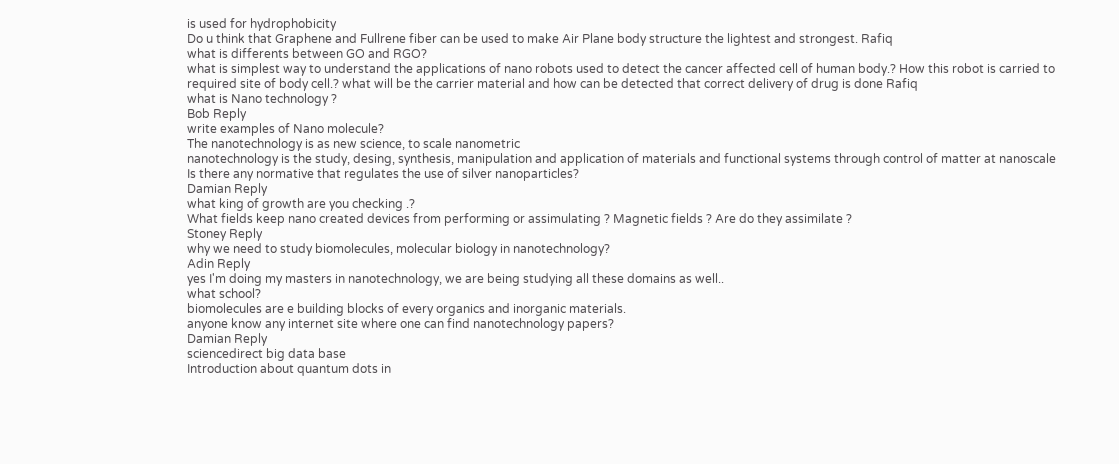is used for hydrophobicity
Do u think that Graphene and Fullrene fiber can be used to make Air Plane body structure the lightest and strongest. Rafiq
what is differents between GO and RGO?
what is simplest way to understand the applications of nano robots used to detect the cancer affected cell of human body.? How this robot is carried to required site of body cell.? what will be the carrier material and how can be detected that correct delivery of drug is done Rafiq
what is Nano technology ?
Bob Reply
write examples of Nano molecule?
The nanotechnology is as new science, to scale nanometric
nanotechnology is the study, desing, synthesis, manipulation and application of materials and functional systems through control of matter at nanoscale
Is there any normative that regulates the use of silver nanoparticles?
Damian Reply
what king of growth are you checking .?
What fields keep nano created devices from performing or assimulating ? Magnetic fields ? Are do they assimilate ?
Stoney Reply
why we need to study biomolecules, molecular biology in nanotechnology?
Adin Reply
yes I'm doing my masters in nanotechnology, we are being studying all these domains as well..
what school?
biomolecules are e building blocks of every organics and inorganic materials.
anyone know any internet site where one can find nanotechnology papers?
Damian Reply
sciencedirect big data base
Introduction about quantum dots in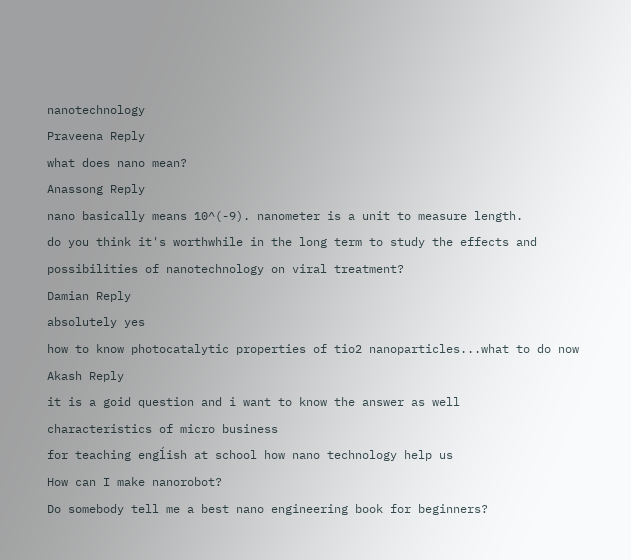nanotechnology
Praveena Reply
what does nano mean?
Anassong Reply
nano basically means 10^(-9). nanometer is a unit to measure length.
do you think it's worthwhile in the long term to study the effects and possibilities of nanotechnology on viral treatment?
Damian Reply
absolutely yes
how to know photocatalytic properties of tio2 nanoparticles...what to do now
Akash Reply
it is a goid question and i want to know the answer as well
characteristics of micro business
for teaching engĺish at school how nano technology help us
How can I make nanorobot?
Do somebody tell me a best nano engineering book for beginners?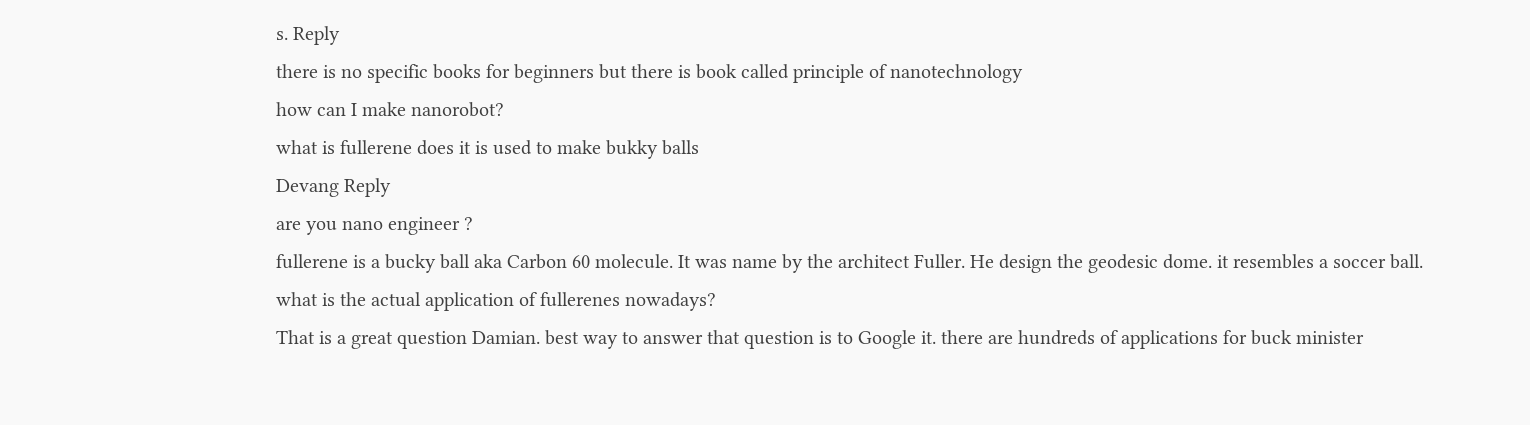s. Reply
there is no specific books for beginners but there is book called principle of nanotechnology
how can I make nanorobot?
what is fullerene does it is used to make bukky balls
Devang Reply
are you nano engineer ?
fullerene is a bucky ball aka Carbon 60 molecule. It was name by the architect Fuller. He design the geodesic dome. it resembles a soccer ball.
what is the actual application of fullerenes nowadays?
That is a great question Damian. best way to answer that question is to Google it. there are hundreds of applications for buck minister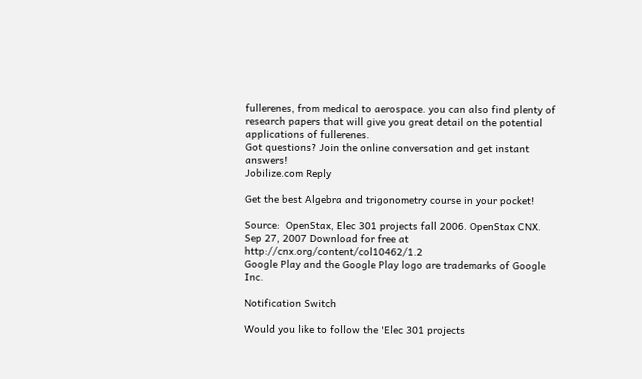fullerenes, from medical to aerospace. you can also find plenty of research papers that will give you great detail on the potential applications of fullerenes.
Got questions? Join the online conversation and get instant answers!
Jobilize.com Reply

Get the best Algebra and trigonometry course in your pocket!

Source:  OpenStax, Elec 301 projects fall 2006. OpenStax CNX. Sep 27, 2007 Download for free at http://cnx.org/content/col10462/1.2
Google Play and the Google Play logo are trademarks of Google Inc.

Notification Switch

Would you like to follow the 'Elec 301 projects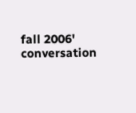fall 2006' conversation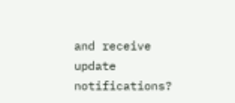and receive update notifications?